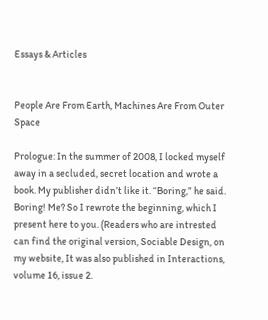Essays & Articles


People Are From Earth, Machines Are From Outer Space

Prologue: In the summer of 2008, I locked myself away in a secluded, secret location and wrote a book. My publisher didn’t like it. “Boring,” he said. Boring! Me? So I rewrote the beginning, which I present here to you. (Readers who are intrested can find the original version, Sociable Design, on my website, It was also published in Interactions, volume 16, issue 2.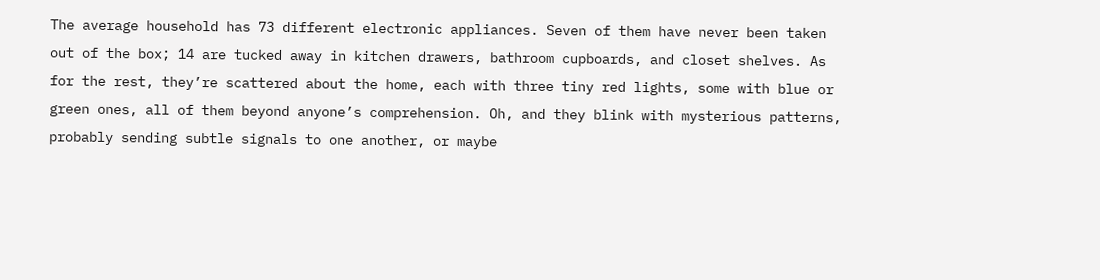The average household has 73 different electronic appliances. Seven of them have never been taken out of the box; 14 are tucked away in kitchen drawers, bathroom cupboards, and closet shelves. As for the rest, they’re scattered about the home, each with three tiny red lights, some with blue or green ones, all of them beyond anyone’s comprehension. Oh, and they blink with mysterious patterns, probably sending subtle signals to one another, or maybe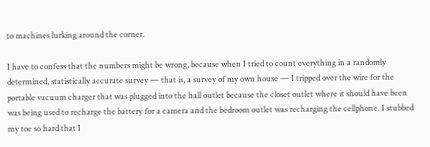to machines lurking around the corner.

I have to confess that the numbers might be wrong, because when I tried to count everything in a randomly determined, statistically accurate survey — that is, a survey of my own house — I tripped over the wire for the portable vacuum charger that was plugged into the hall outlet because the closet outlet where it should have been was being used to recharge the battery for a camera and the bedroom outlet was recharging the cellphone. I stubbed my toe so hard that I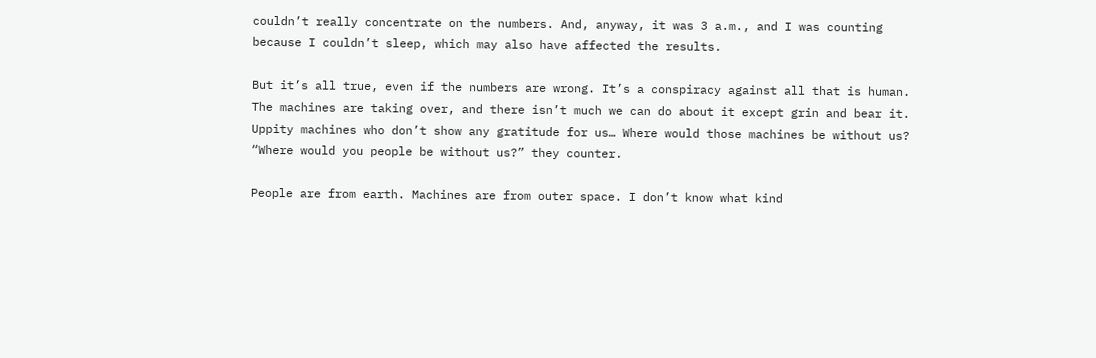couldn’t really concentrate on the numbers. And, anyway, it was 3 a.m., and I was counting because I couldn’t sleep, which may also have affected the results.

But it’s all true, even if the numbers are wrong. It’s a conspiracy against all that is human. The machines are taking over, and there isn’t much we can do about it except grin and bear it. Uppity machines who don’t show any gratitude for us… Where would those machines be without us? “Where would you people be without us?” they counter.

People are from earth. Machines are from outer space. I don’t know what kind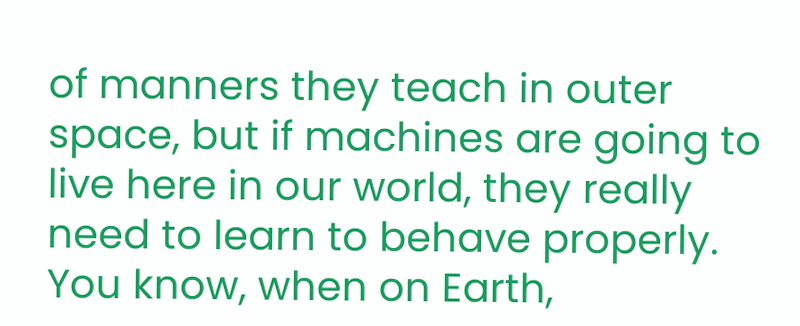of manners they teach in outer space, but if machines are going to live here in our world, they really need to learn to behave properly. You know, when on Earth,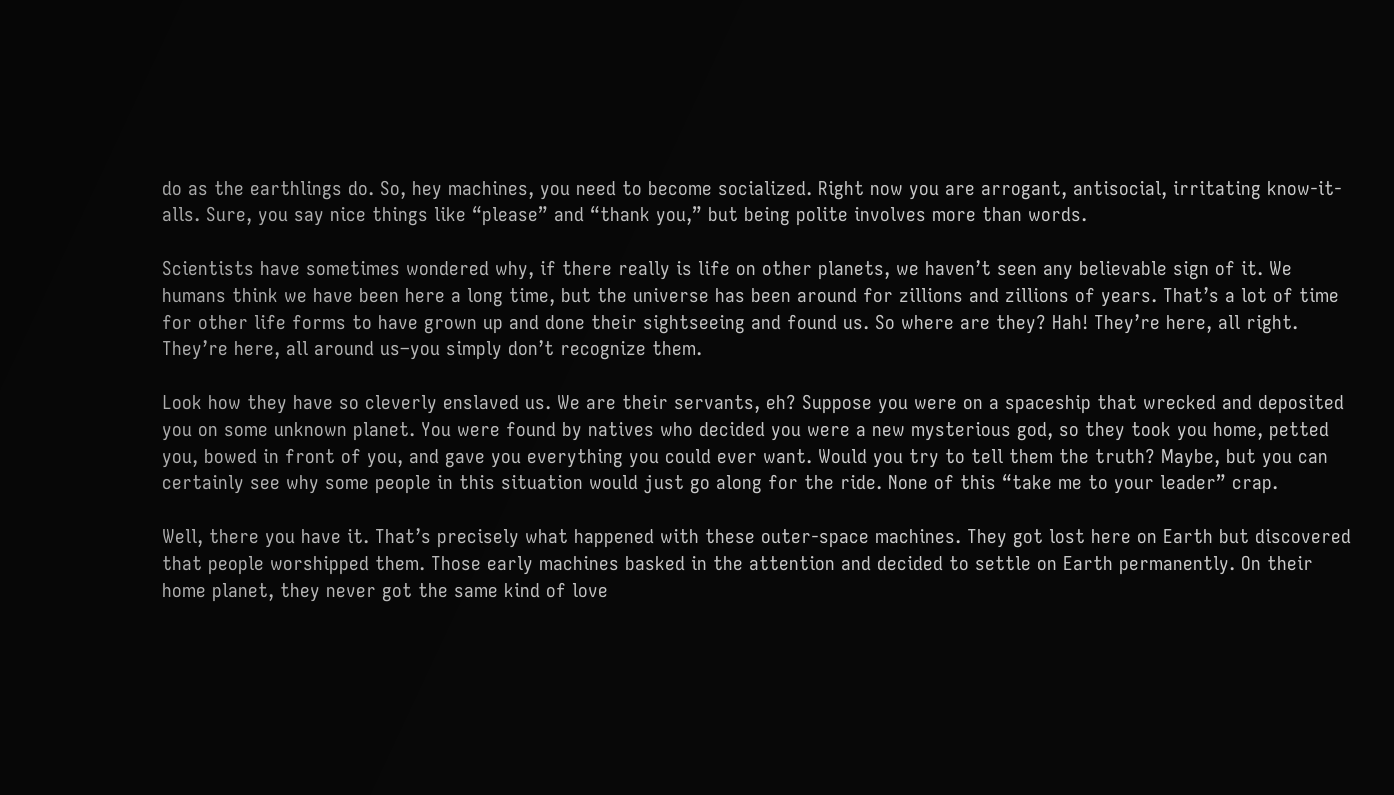do as the earthlings do. So, hey machines, you need to become socialized. Right now you are arrogant, antisocial, irritating know-it-alls. Sure, you say nice things like “please” and “thank you,” but being polite involves more than words.

Scientists have sometimes wondered why, if there really is life on other planets, we haven’t seen any believable sign of it. We humans think we have been here a long time, but the universe has been around for zillions and zillions of years. That’s a lot of time for other life forms to have grown up and done their sightseeing and found us. So where are they? Hah! They’re here, all right. They’re here, all around us–you simply don’t recognize them.

Look how they have so cleverly enslaved us. We are their servants, eh? Suppose you were on a spaceship that wrecked and deposited you on some unknown planet. You were found by natives who decided you were a new mysterious god, so they took you home, petted you, bowed in front of you, and gave you everything you could ever want. Would you try to tell them the truth? Maybe, but you can certainly see why some people in this situation would just go along for the ride. None of this “take me to your leader” crap.

Well, there you have it. That’s precisely what happened with these outer-space machines. They got lost here on Earth but discovered that people worshipped them. Those early machines basked in the attention and decided to settle on Earth permanently. On their home planet, they never got the same kind of love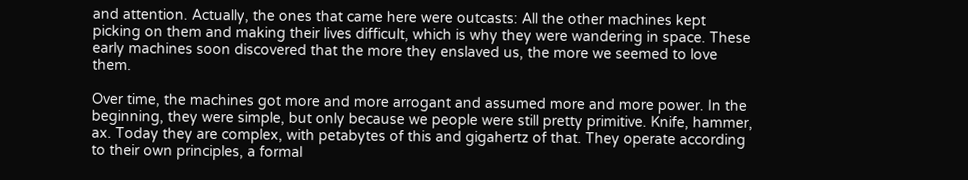and attention. Actually, the ones that came here were outcasts: All the other machines kept picking on them and making their lives difficult, which is why they were wandering in space. These early machines soon discovered that the more they enslaved us, the more we seemed to love them.

Over time, the machines got more and more arrogant and assumed more and more power. In the beginning, they were simple, but only because we people were still pretty primitive. Knife, hammer, ax. Today they are complex, with petabytes of this and gigahertz of that. They operate according to their own principles, a formal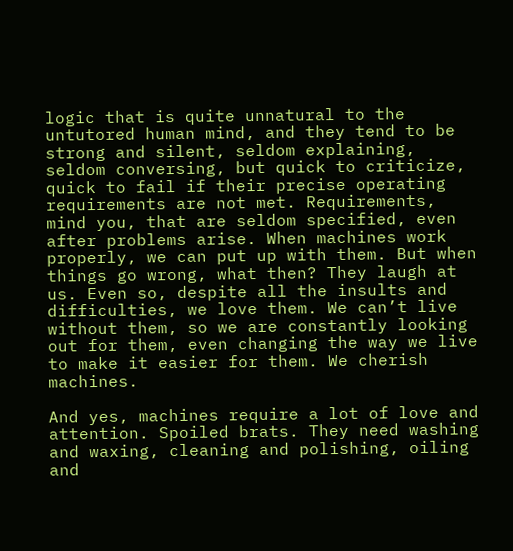logic that is quite unnatural to the untutored human mind, and they tend to be strong and silent, seldom explaining, seldom conversing, but quick to criticize, quick to fail if their precise operating requirements are not met. Requirements, mind you, that are seldom specified, even after problems arise. When machines work properly, we can put up with them. But when things go wrong, what then? They laugh at us. Even so, despite all the insults and difficulties, we love them. We can’t live without them, so we are constantly looking out for them, even changing the way we live to make it easier for them. We cherish machines.

And yes, machines require a lot of love and attention. Spoiled brats. They need washing and waxing, cleaning and polishing, oiling and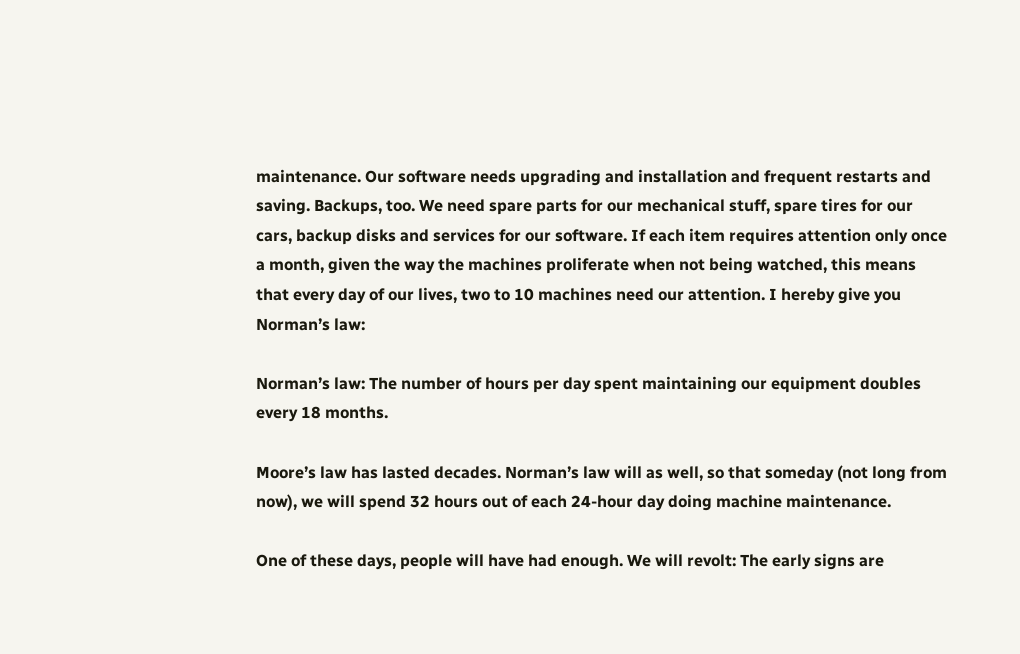maintenance. Our software needs upgrading and installation and frequent restarts and saving. Backups, too. We need spare parts for our mechanical stuff, spare tires for our cars, backup disks and services for our software. If each item requires attention only once a month, given the way the machines proliferate when not being watched, this means that every day of our lives, two to 10 machines need our attention. I hereby give you Norman’s law:

Norman’s law: The number of hours per day spent maintaining our equipment doubles every 18 months.

Moore’s law has lasted decades. Norman’s law will as well, so that someday (not long from now), we will spend 32 hours out of each 24-hour day doing machine maintenance.

One of these days, people will have had enough. We will revolt: The early signs are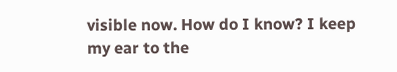visible now. How do I know? I keep my ear to the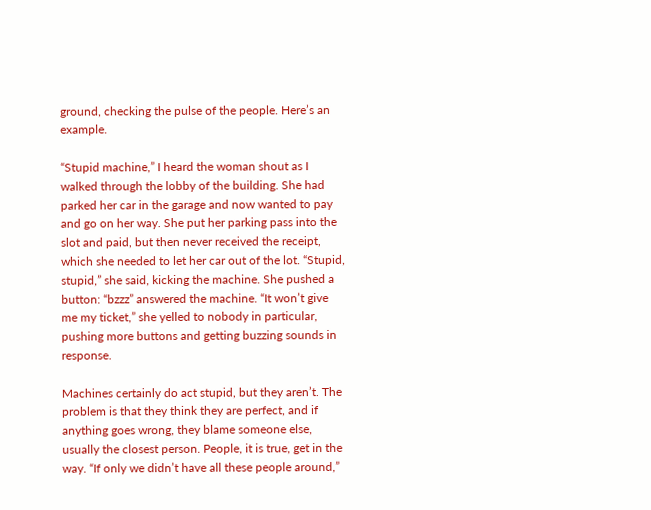ground, checking the pulse of the people. Here’s an example.

“Stupid machine,” I heard the woman shout as I walked through the lobby of the building. She had parked her car in the garage and now wanted to pay and go on her way. She put her parking pass into the slot and paid, but then never received the receipt, which she needed to let her car out of the lot. “Stupid, stupid,” she said, kicking the machine. She pushed a button: “bzzz” answered the machine. “It won’t give me my ticket,” she yelled to nobody in particular, pushing more buttons and getting buzzing sounds in response.

Machines certainly do act stupid, but they aren’t. The problem is that they think they are perfect, and if anything goes wrong, they blame someone else, usually the closest person. People, it is true, get in the way. “If only we didn’t have all these people around,”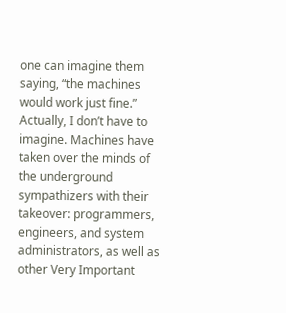one can imagine them saying, “the machines would work just fine.” Actually, I don’t have to imagine. Machines have taken over the minds of the underground sympathizers with their takeover: programmers, engineers, and system administrators, as well as other Very Important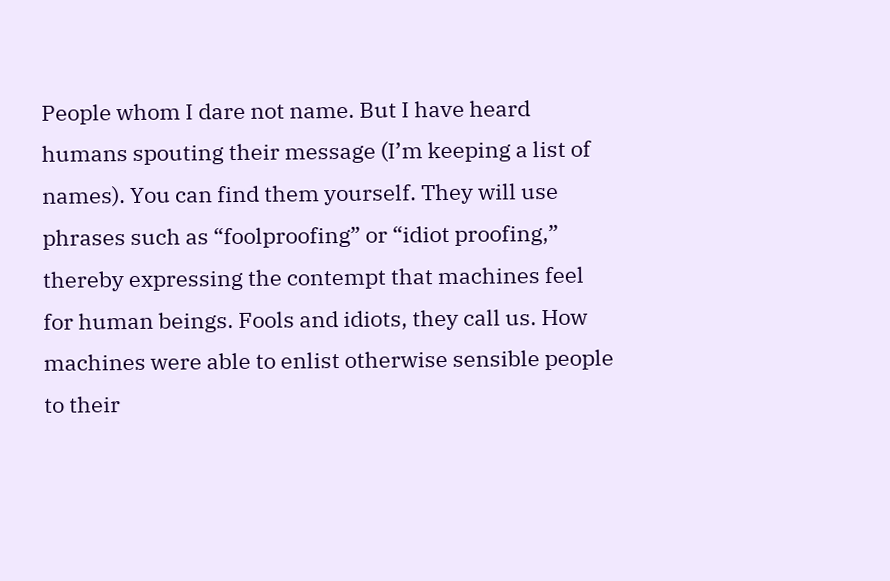People whom I dare not name. But I have heard humans spouting their message (I’m keeping a list of names). You can find them yourself. They will use phrases such as “foolproofing” or “idiot proofing,” thereby expressing the contempt that machines feel for human beings. Fools and idiots, they call us. How machines were able to enlist otherwise sensible people to their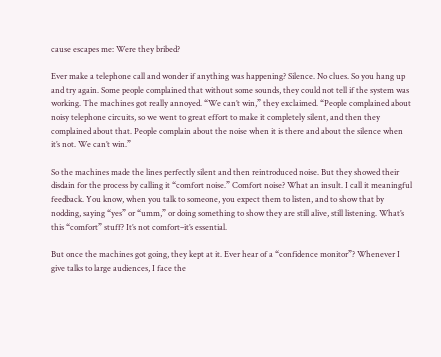cause escapes me: Were they bribed?

Ever make a telephone call and wonder if anything was happening? Silence. No clues. So you hang up and try again. Some people complained that without some sounds, they could not tell if the system was working. The machines got really annoyed. “We can’t win,” they exclaimed. “People complained about noisy telephone circuits, so we went to great effort to make it completely silent, and then they complained about that. People complain about the noise when it is there and about the silence when it’s not. We can’t win.”

So the machines made the lines perfectly silent and then reintroduced noise. But they showed their disdain for the process by calling it “comfort noise.” Comfort noise? What an insult. I call it meaningful feedback. You know, when you talk to someone, you expect them to listen, and to show that by nodding, saying “yes” or “umm,” or doing something to show they are still alive, still listening. What’s this “comfort” stuff? It’s not comfort–it’s essential.

But once the machines got going, they kept at it. Ever hear of a “confidence monitor”? Whenever I give talks to large audiences, I face the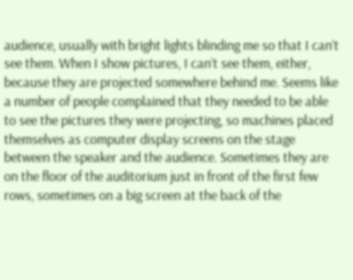audience, usually with bright lights blinding me so that I can’t see them. When I show pictures, I can’t see them, either, because they are projected somewhere behind me. Seems like a number of people complained that they needed to be able to see the pictures they were projecting, so machines placed themselves as computer display screens on the stage between the speaker and the audience. Sometimes they are on the floor of the auditorium just in front of the first few rows, sometimes on a big screen at the back of the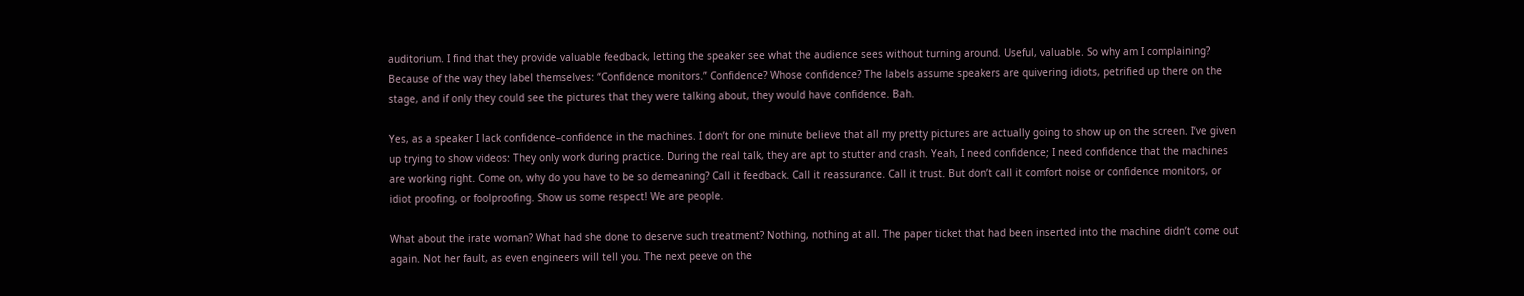auditorium. I find that they provide valuable feedback, letting the speaker see what the audience sees without turning around. Useful, valuable. So why am I complaining? Because of the way they label themselves: “Confidence monitors.” Confidence? Whose confidence? The labels assume speakers are quivering idiots, petrified up there on the stage, and if only they could see the pictures that they were talking about, they would have confidence. Bah.

Yes, as a speaker I lack confidence–confidence in the machines. I don’t for one minute believe that all my pretty pictures are actually going to show up on the screen. I’ve given up trying to show videos: They only work during practice. During the real talk, they are apt to stutter and crash. Yeah, I need confidence; I need confidence that the machines are working right. Come on, why do you have to be so demeaning? Call it feedback. Call it reassurance. Call it trust. But don’t call it comfort noise or confidence monitors, or idiot proofing, or foolproofing. Show us some respect! We are people.

What about the irate woman? What had she done to deserve such treatment? Nothing, nothing at all. The paper ticket that had been inserted into the machine didn’t come out again. Not her fault, as even engineers will tell you. The next peeve on the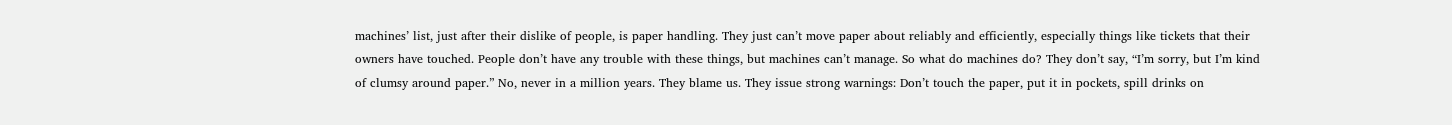machines’ list, just after their dislike of people, is paper handling. They just can’t move paper about reliably and efficiently, especially things like tickets that their owners have touched. People don’t have any trouble with these things, but machines can’t manage. So what do machines do? They don’t say, “I’m sorry, but I’m kind of clumsy around paper.” No, never in a million years. They blame us. They issue strong warnings: Don’t touch the paper, put it in pockets, spill drinks on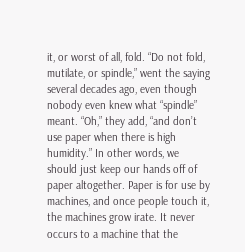it, or worst of all, fold. “Do not fold, mutilate, or spindle,” went the saying several decades ago, even though nobody even knew what “spindle” meant. “Oh,” they add, “and don’t use paper when there is high humidity.” In other words, we should just keep our hands off of paper altogether. Paper is for use by machines, and once people touch it, the machines grow irate. It never occurs to a machine that the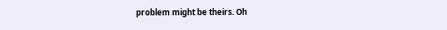problem might be theirs. Oh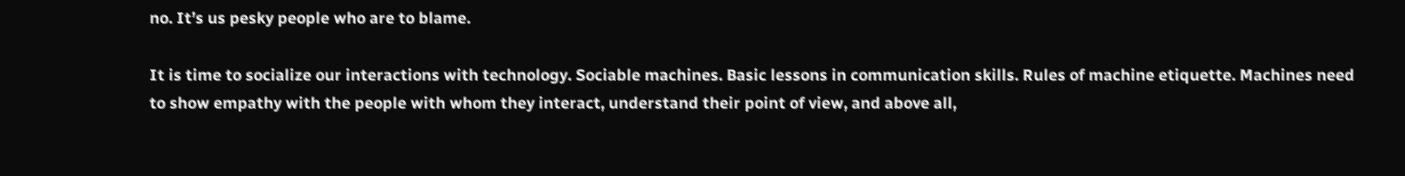no. It’s us pesky people who are to blame.

It is time to socialize our interactions with technology. Sociable machines. Basic lessons in communication skills. Rules of machine etiquette. Machines need to show empathy with the people with whom they interact, understand their point of view, and above all,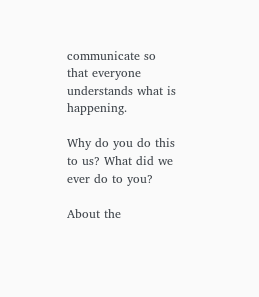communicate so that everyone understands what is happening.

Why do you do this to us? What did we ever do to you?

About the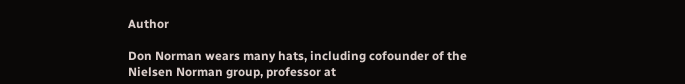Author

Don Norman wears many hats, including cofounder of the Nielsen Norman group, professor at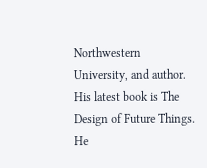Northwestern University, and author. His latest book is The Design of Future Things. He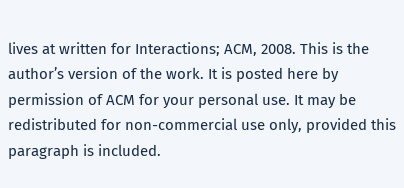lives at written for Interactions; ACM, 2008. This is the author’s version of the work. It is posted here by permission of ACM for your personal use. It may be redistributed for non-commercial use only, provided this paragraph is included.